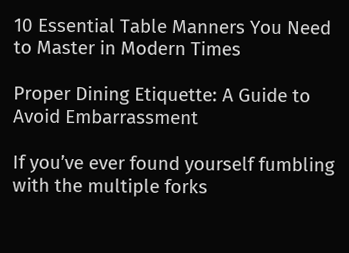10 Essential Table Manners You Need to Master in Modern Times

Proper Dining Etiquette: A Guide to Avoid Embarrassment

If you’ve ever found yourself fumbling with the multiple forks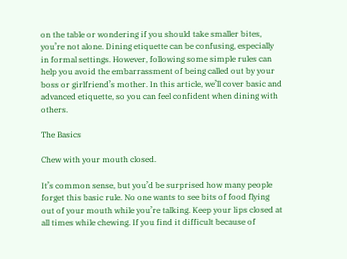on the table or wondering if you should take smaller bites, you’re not alone. Dining etiquette can be confusing, especially in formal settings. However, following some simple rules can help you avoid the embarrassment of being called out by your boss or girlfriend’s mother. In this article, we’ll cover basic and advanced etiquette, so you can feel confident when dining with others.

The Basics

Chew with your mouth closed.

It’s common sense, but you’d be surprised how many people forget this basic rule. No one wants to see bits of food flying out of your mouth while you’re talking. Keep your lips closed at all times while chewing. If you find it difficult because of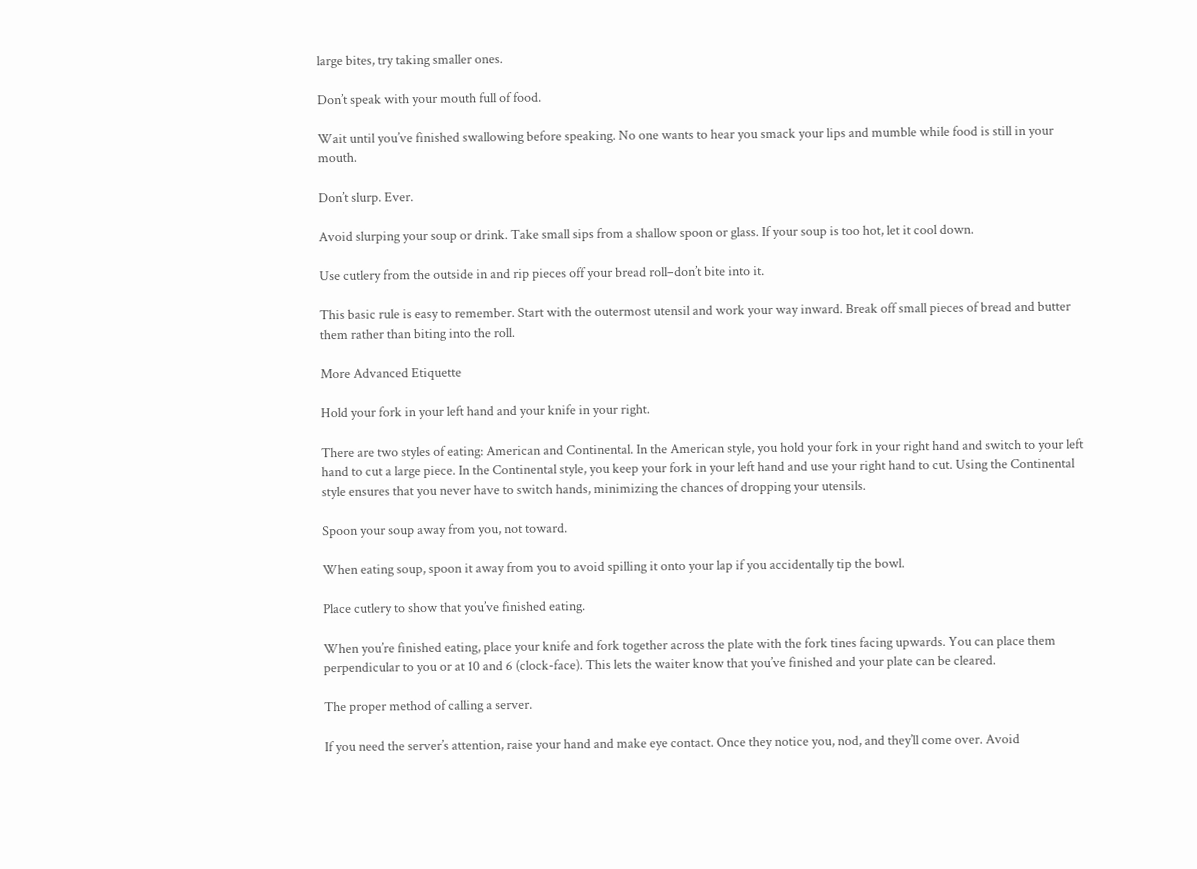large bites, try taking smaller ones.

Don’t speak with your mouth full of food.

Wait until you’ve finished swallowing before speaking. No one wants to hear you smack your lips and mumble while food is still in your mouth.

Don’t slurp. Ever.

Avoid slurping your soup or drink. Take small sips from a shallow spoon or glass. If your soup is too hot, let it cool down.

Use cutlery from the outside in and rip pieces off your bread roll‒don’t bite into it.

This basic rule is easy to remember. Start with the outermost utensil and work your way inward. Break off small pieces of bread and butter them rather than biting into the roll.

More Advanced Etiquette

Hold your fork in your left hand and your knife in your right.

There are two styles of eating: American and Continental. In the American style, you hold your fork in your right hand and switch to your left hand to cut a large piece. In the Continental style, you keep your fork in your left hand and use your right hand to cut. Using the Continental style ensures that you never have to switch hands, minimizing the chances of dropping your utensils.

Spoon your soup away from you, not toward.

When eating soup, spoon it away from you to avoid spilling it onto your lap if you accidentally tip the bowl.

Place cutlery to show that you’ve finished eating.

When you’re finished eating, place your knife and fork together across the plate with the fork tines facing upwards. You can place them perpendicular to you or at 10 and 6 (clock-face). This lets the waiter know that you’ve finished and your plate can be cleared.

The proper method of calling a server.

If you need the server’s attention, raise your hand and make eye contact. Once they notice you, nod, and they’ll come over. Avoid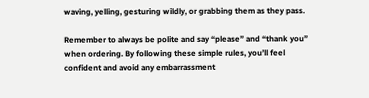waving, yelling, gesturing wildly, or grabbing them as they pass.

Remember to always be polite and say “please” and “thank you” when ordering. By following these simple rules, you’ll feel confident and avoid any embarrassment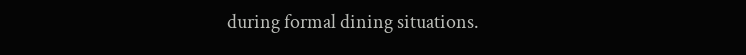during formal dining situations.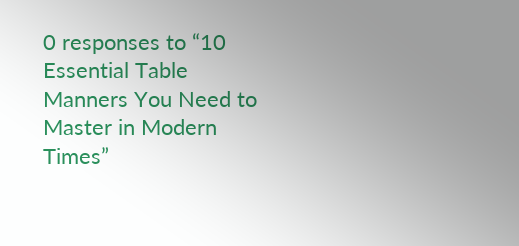0 responses to “10 Essential Table Manners You Need to Master in Modern Times”